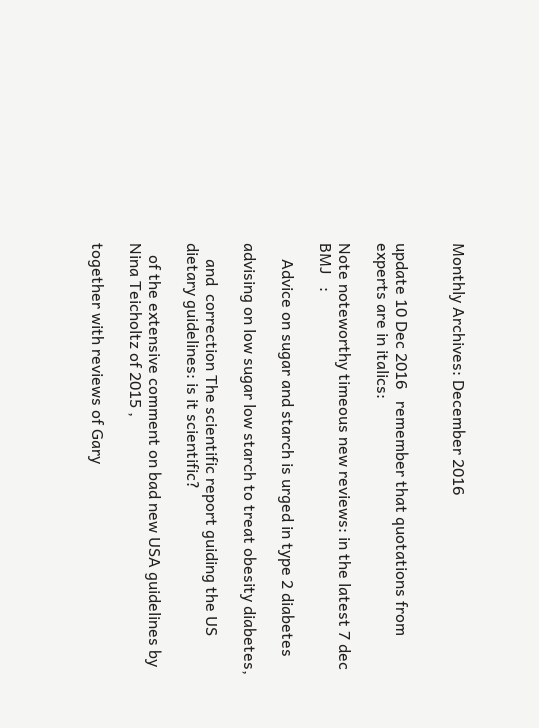Monthly Archives: December 2016


update 10 Dec 2016   remember that quotations from experts are in italics:

Note noteworthy timeous new reviews: in the latest 7 dec BMJ   :

    Advice on sugar and starch is urged in type 2 diabetes

advising on low sugar low starch to treat obesity diabetes,

    and  correction The scientific report guiding the US dietary guidelines: is it scientific?

   of the extensive comment on bad new USA guidelines by Nina Teicholtz of 2015 ,

together with reviews of Gary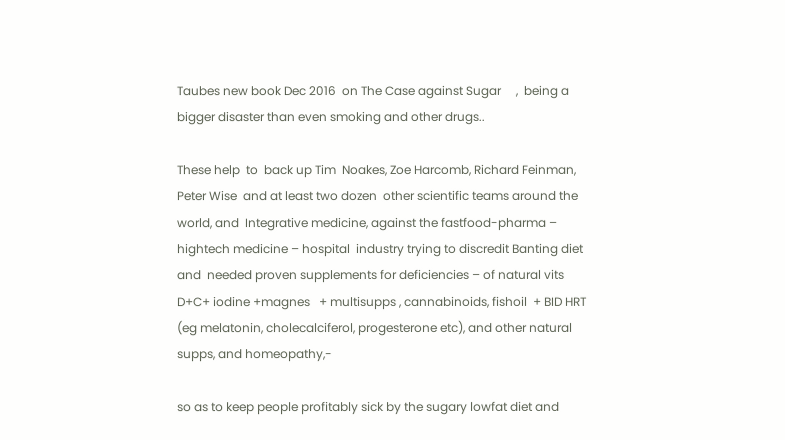Taubes new book Dec 2016  on The Case against Sugar     ,  being a bigger disaster than even smoking and other drugs..

These help  to  back up Tim  Noakes, Zoe Harcomb, Richard Feinman, Peter Wise  and at least two dozen  other scientific teams around the world, and  Integrative medicine, against the fastfood-pharma – hightech medicine – hospital  industry trying to discredit Banting diet and  needed proven supplements for deficiencies – of natural vits D+C+ iodine +magnes   + multisupps , cannabinoids, fishoil  + BID HRT  (eg melatonin, cholecalciferol, progesterone etc), and other natural supps, and homeopathy,-

so as to keep people profitably sick by the sugary lowfat diet and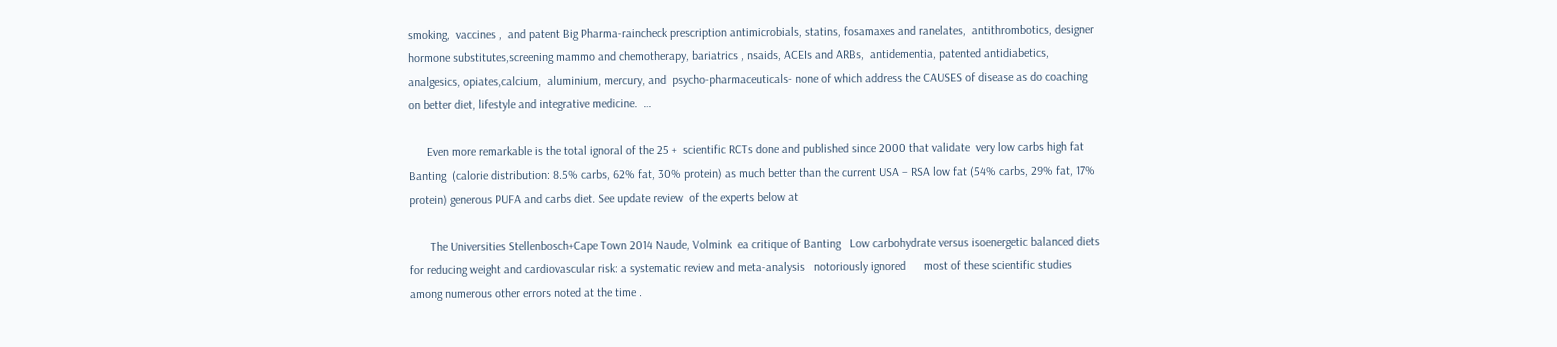smoking,  vaccines ,  and patent Big Pharma-raincheck prescription antimicrobials, statins, fosamaxes and ranelates,  antithrombotics, designer hormone substitutes,screening mammo and chemotherapy, bariatrics , nsaids, ACEIs and ARBs,  antidementia, patented antidiabetics, analgesics, opiates,calcium,  aluminium, mercury, and  psycho-pharmaceuticals- none of which address the CAUSES of disease as do coaching on better diet, lifestyle and integrative medicine.  …

      Even more remarkable is the total ignoral of the 25 +  scientific RCTs done and published since 2000 that validate  very low carbs high fat  Banting  (calorie distribution: 8.5% carbs, 62% fat, 30% protein) as much better than the current USA – RSA low fat (54% carbs, 29% fat, 17% protein) generous PUFA and carbs diet. See update review  of the experts below at

       The Universities Stellenbosch+Cape Town 2014 Naude, Volmink  ea critique of Banting   Low carbohydrate versus isoenergetic balanced diets for reducing weight and cardiovascular risk: a systematic review and meta-analysis   notoriously ignored      most of these scientific studies among numerous other errors noted at the time .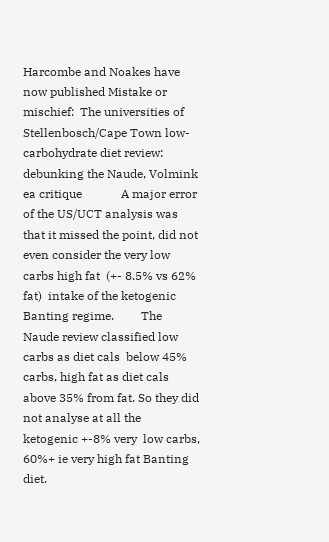Harcombe and Noakes have now published Mistake or mischief:  The universities of Stellenbosch/Cape Town low-carbohydrate diet review: debunking the Naude, Volmink  ea critique             A major error of the US/UCT analysis was that it missed the point, did not even consider the very low carbs high fat  (+- 8.5% vs 62% fat)  intake of the ketogenic Banting regime.         The  Naude review classified low carbs as diet cals  below 45% carbs, high fat as diet cals above 35% from fat. So they did not analyse at all the  ketogenic +-8% very  low carbs, 60%+ ie very high fat Banting diet.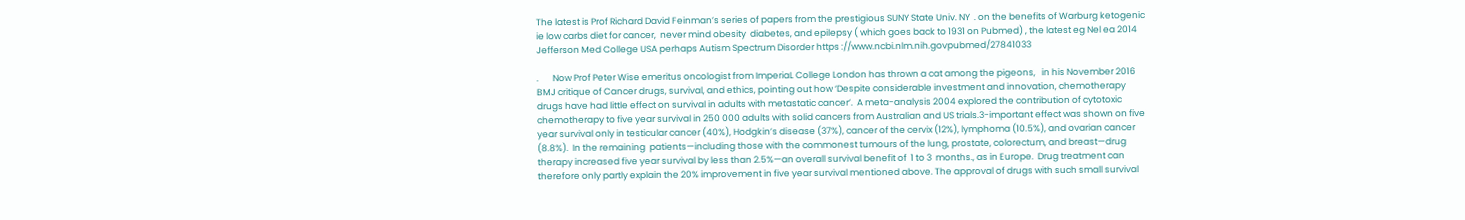The latest is Prof Richard David Feinman’s series of papers from the prestigious SUNY State Univ. NY  . on the benefits of Warburg ketogenic ie low carbs diet for cancer,  never mind obesity  diabetes, and epilepsy ( which goes back to 1931 on Pubmed) , the latest eg Nel ea 2014 Jefferson Med College USA perhaps Autism Spectrum Disorder https ://www.ncbi.nlm.nih.govpubmed/27841033

.       Now Prof Peter Wise emeritus oncologist from ImperiaL College London has thrown a cat among the pigeons,   in his November 2016 BMJ critique of Cancer drugs, survival, and ethics, pointing out how ‘Despite considerable investment and innovation, chemotherapy drugs have had little effect on survival in adults with metastatic cancer’.  A meta-analysis 2004 explored the contribution of cytotoxic chemotherapy to five year survival in 250 000 adults with solid cancers from Australian and US trials.3-important effect was shown on five year survival only in testicular cancer (40%), Hodgkin’s disease (37%), cancer of the cervix (12%), lymphoma (10.5%), and ovarian cancer (8.8%).  In the remaining  patients—including those with the commonest tumours of the lung, prostate, colorectum, and breast—drug therapy increased five year survival by less than 2.5%—an overall survival benefit of  1 to 3  months., as in Europe.  Drug treatment can therefore only partly explain the 20% improvement in five year survival mentioned above. The approval of drugs with such small survival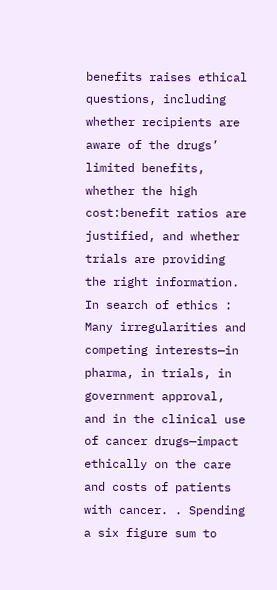benefits raises ethical questions, including whether recipients are aware of the drugs’ limited benefits, whether the high cost:benefit ratios are justified, and whether trials are providing the right information.      In search of ethics : Many irregularities and competing interests—in pharma, in trials, in government approval, and in the clinical use of cancer drugs—impact ethically on the care and costs of patients with cancer. . Spending a six figure sum to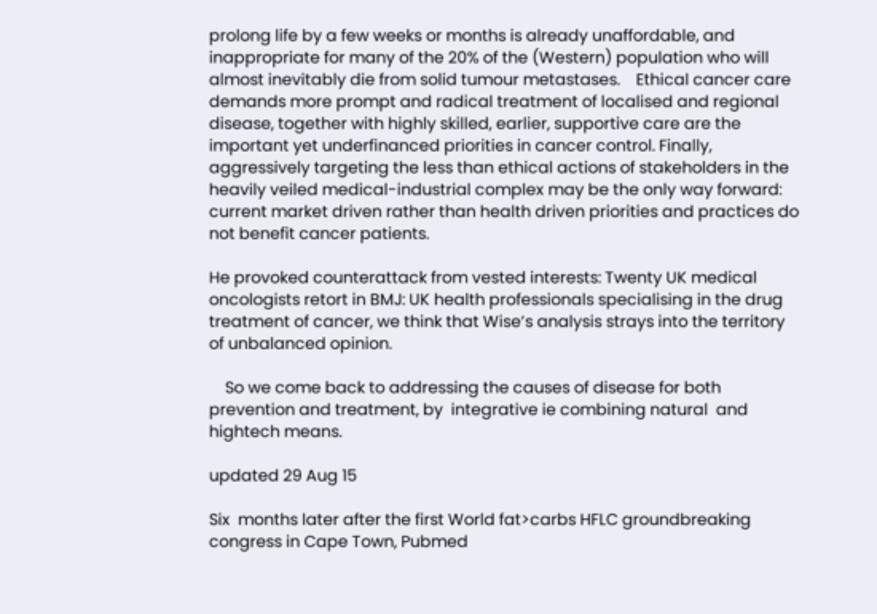prolong life by a few weeks or months is already unaffordable, and inappropriate for many of the 20% of the (Western) population who will almost inevitably die from solid tumour metastases.    Ethical cancer care demands more prompt and radical treatment of localised and regional disease, together with highly skilled, earlier, supportive care are the important yet underfinanced priorities in cancer control. Finally, aggressively targeting the less than ethical actions of stakeholders in the heavily veiled medical-industrial complex may be the only way forward: current market driven rather than health driven priorities and practices do not benefit cancer patients.

He provoked counterattack from vested interests: Twenty UK medical oncologists retort in BMJ: UK health professionals specialising in the drug treatment of cancer, we think that Wise’s analysis strays into the territory of unbalanced opinion.

    So we come back to addressing the causes of disease for both prevention and treatment, by  integrative ie combining natural  and hightech means.

updated 29 Aug 15

Six  months later after the first World fat>carbs HFLC groundbreaking congress in Cape Town, Pubmed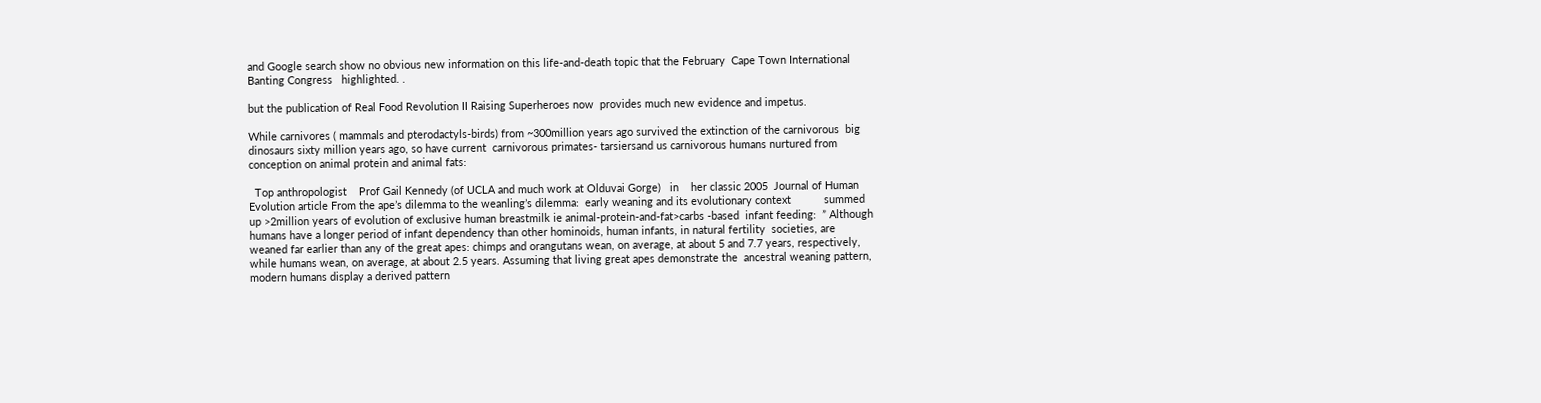and Google search show no obvious new information on this life-and-death topic that the February  Cape Town International  Banting Congress   highlighted. .

but the publication of Real Food Revolution II Raising Superheroes now  provides much new evidence and impetus.

While carnivores ( mammals and pterodactyls-birds) from ~300million years ago survived the extinction of the carnivorous  big dinosaurs sixty million years ago, so have current  carnivorous primates- tarsiersand us carnivorous humans nurtured from conception on animal protein and animal fats:

  Top anthropologist    Prof Gail Kennedy (of UCLA and much work at Olduvai Gorge)   in    her classic 2005  Journal of Human Evolution article From the ape’s dilemma to the weanling’s dilemma:  early weaning and its evolutionary context           summed up >2million years of evolution of exclusive human breastmilk ie animal-protein-and-fat>carbs -based  infant feeding:  ” Although humans have a longer period of infant dependency than other hominoids, human infants, in natural fertility  societies, are weaned far earlier than any of the great apes: chimps and orangutans wean, on average, at about 5 and 7.7 years, respectively, while humans wean, on average, at about 2.5 years. Assuming that living great apes demonstrate the  ancestral weaning pattern, modern humans display a derived pattern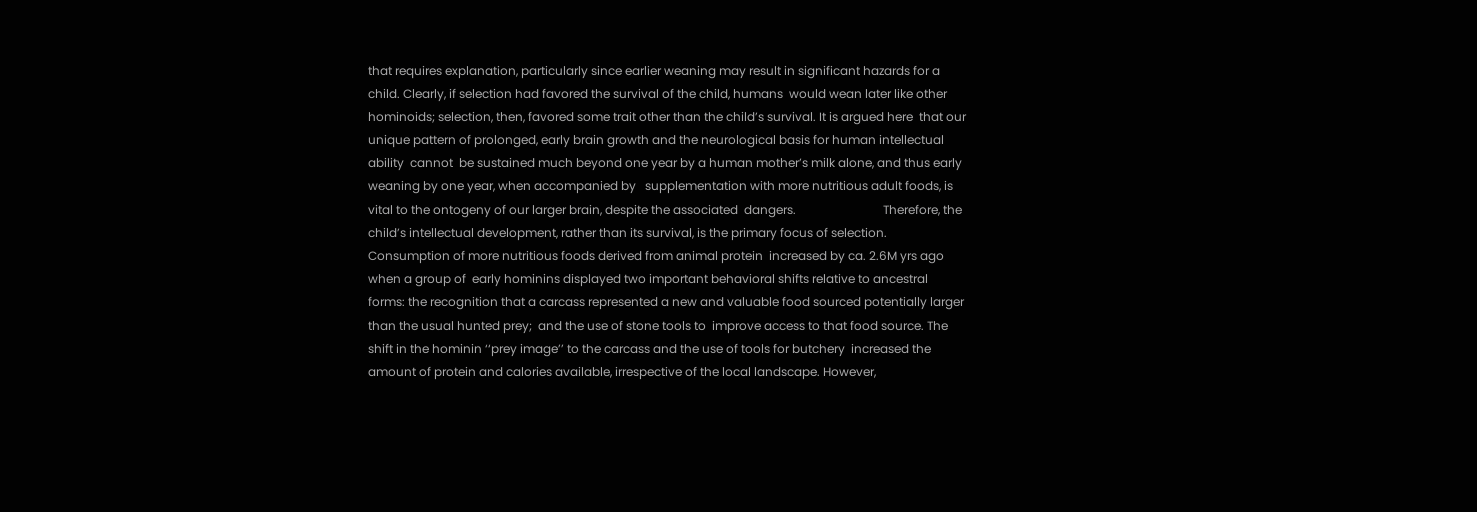that requires explanation, particularly since earlier weaning may result in significant hazards for a child. Clearly, if selection had favored the survival of the child, humans  would wean later like other hominoids; selection, then, favored some trait other than the child’s survival. It is argued here  that our unique pattern of prolonged, early brain growth and the neurological basis for human intellectual ability  cannot  be sustained much beyond one year by a human mother’s milk alone, and thus early weaning by one year, when accompanied by   supplementation with more nutritious adult foods, is vital to the ontogeny of our larger brain, despite the associated  dangers.                             Therefore, the child’s intellectual development, rather than its survival, is the primary focus of selection.    Consumption of more nutritious foods derived from animal protein  increased by ca. 2.6M yrs ago when a group of  early hominins displayed two important behavioral shifts relative to ancestral forms: the recognition that a carcass represented a new and valuable food sourced potentially larger than the usual hunted prey;  and the use of stone tools to  improve access to that food source. The shift in the hominin ‘‘prey image’’ to the carcass and the use of tools for butchery  increased the amount of protein and calories available, irrespective of the local landscape. However,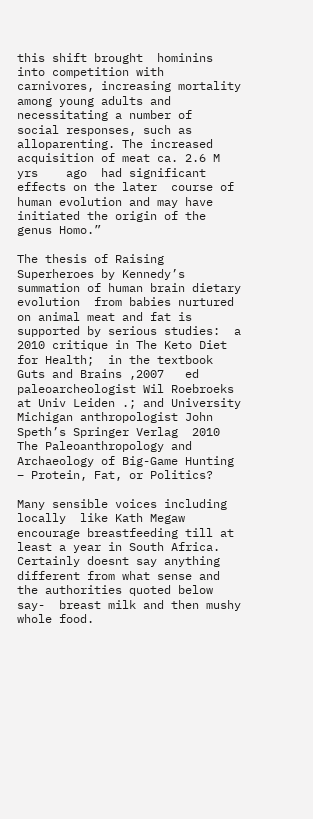this shift brought  hominins into competition with carnivores, increasing mortality among young adults and necessitating a number of   social responses, such as alloparenting. The increased acquisition of meat ca. 2.6 M yrs    ago  had significant effects on the later  course of human evolution and may have initiated the origin of the genus Homo.”

The thesis of Raising Superheroes by Kennedy’s summation of human brain dietary evolution  from babies nurtured on animal meat and fat is supported by serious studies:  a 2010 critique in The Keto Diet for Health;  in the textbook Guts and Brains ,2007   ed paleoarcheologist Wil Roebroeks  at Univ Leiden .; and University Michigan anthropologist John Speth’s Springer Verlag  2010 The Paleoanthropology and Archaeology of Big-Game Hunting – Protein, Fat, or Politics?

Many sensible voices including locally  like Kath Megaw encourage breastfeeding till at least a year in South Africa.   Certainly doesnt say anything different from what sense and the authorities quoted below say-  breast milk and then mushy whole food.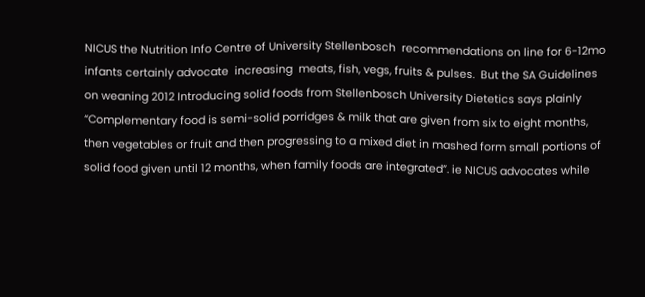NICUS the Nutrition Info Centre of University Stellenbosch  recommendations on line for 6-12mo infants certainly advocate  increasing  meats, fish, vegs, fruits & pulses.  But the SA Guidelines on weaning 2012 Introducing solid foods from Stellenbosch University Dietetics says plainly “Complementary food is semi-solid porridges & milk that are given from six to eight months, then vegetables or fruit and then progressing to a mixed diet in mashed form small portions of solid food given until 12 months, when family foods are integrated”. ie NICUS advocates while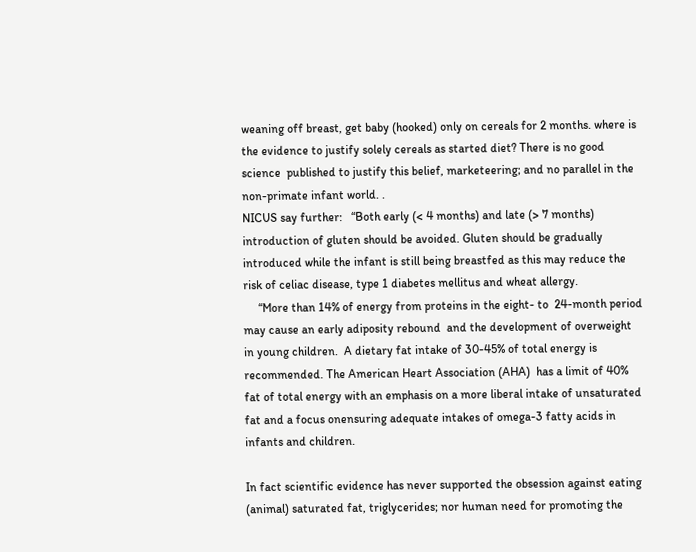weaning off breast, get baby (hooked) only on cereals for 2 months. where is the evidence to justify solely cereals as started diet? There is no good science  published to justify this belief, marketeering; and no parallel in the non-primate infant world. .
NICUS say further:   “Both early (< 4 months) and late (> 7 months) introduction of gluten should be avoided. Gluten should be gradually  introduced while the infant is still being breastfed as this may reduce the risk of celiac disease, type 1 diabetes mellitus and wheat allergy.
     “More than 14% of energy from proteins in the eight- to  24-month period may cause an early adiposity rebound  and the development of overweight in young children.  A dietary fat intake of 30-45% of total energy is recommended. The American Heart Association (AHA)  has a limit of 40% fat of total energy with an emphasis on a more liberal intake of unsaturated fat and a focus onensuring adequate intakes of omega-3 fatty acids in infants and children.

In fact scientific evidence has never supported the obsession against eating (animal) saturated fat, triglycerides; nor human need for promoting the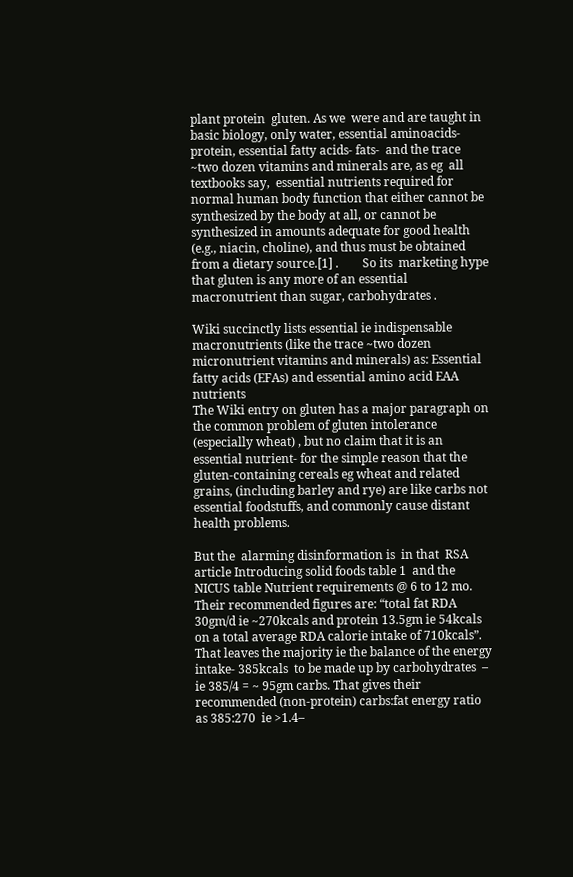plant protein  gluten. As we  were and are taught in basic biology, only water, essential aminoacids- protein, essential fatty acids- fats-  and the trace ~two dozen vitamins and minerals are, as eg  all textbooks say,  essential nutrients required for normal human body function that either cannot be synthesized by the body at all, or cannot be synthesized in amounts adequate for good health (e.g., niacin, choline), and thus must be obtained from a dietary source.[1] .        So its  marketing hype that gluten is any more of an essential macronutrient than sugar, carbohydrates .

Wiki succinctly lists essential ie indispensable macronutrients (like the trace ~two dozen micronutrient vitamins and minerals) as: Essential fatty acids (EFAs) and essential amino acid EAA nutrients
The Wiki entry on gluten has a major paragraph on the common problem of gluten intolerance (especially wheat) , but no claim that it is an essential nutrient- for the simple reason that the gluten-containing cereals eg wheat and related grains, (including barley and rye) are like carbs not essential foodstuffs, and commonly cause distant health problems.

But the  alarming disinformation is  in that  RSA article Introducing solid foods table 1  and the NICUS table Nutrient requirements @ 6 to 12 mo. Their recommended figures are: “total fat RDA 30gm/d ie ~270kcals and protein 13.5gm ie 54kcals  on a total average RDA calorie intake of 710kcals”. That leaves the majority ie the balance of the energy intake- 385kcals  to be made up by carbohydrates  – ie 385/4 = ~ 95gm carbs. That gives their recommended (non-protein) carbs:fat energy ratio as 385:270  ie >1.4–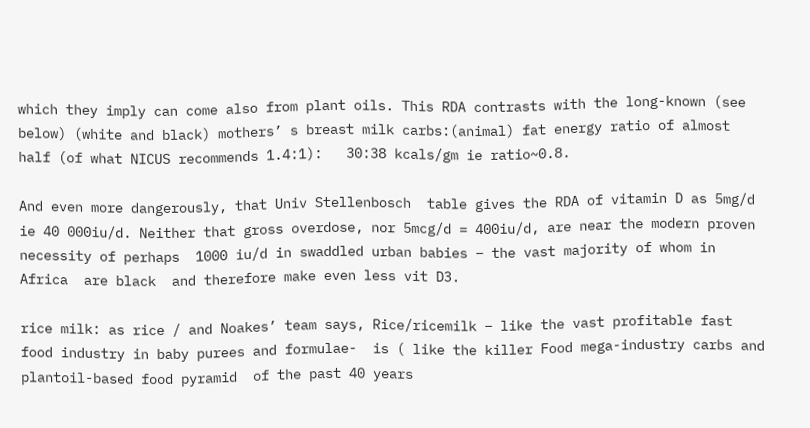which they imply can come also from plant oils. This RDA contrasts with the long-known (see below) (white and black) mothers’ s breast milk carbs:(animal) fat energy ratio of almost half (of what NICUS recommends 1.4:1):   30:38 kcals/gm ie ratio~0.8.

And even more dangerously, that Univ Stellenbosch  table gives the RDA of vitamin D as 5mg/d ie 40 000iu/d. Neither that gross overdose, nor 5mcg/d = 400iu/d, are near the modern proven necessity of perhaps  1000 iu/d in swaddled urban babies – the vast majority of whom in Africa  are black  and therefore make even less vit D3.

rice milk: as rice / and Noakes’ team says, Rice/ricemilk – like the vast profitable fast food industry in baby purees and formulae-  is ( like the killer Food mega-industry carbs and plantoil-based food pyramid  of the past 40 years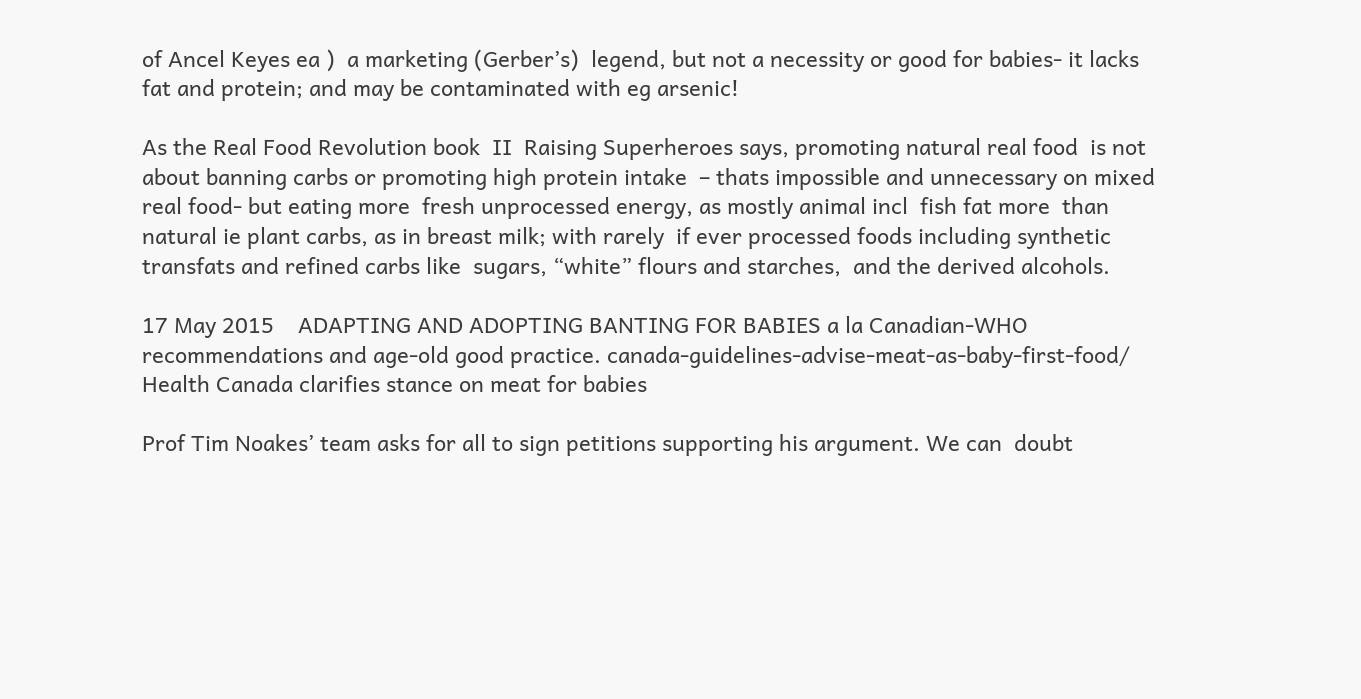of Ancel Keyes ea )  a marketing (Gerber’s)  legend, but not a necessity or good for babies- it lacks fat and protein; and may be contaminated with eg arsenic!

As the Real Food Revolution book  II  Raising Superheroes says, promoting natural real food  is not about banning carbs or promoting high protein intake  – thats impossible and unnecessary on mixed real food- but eating more  fresh unprocessed energy, as mostly animal incl  fish fat more  than natural ie plant carbs, as in breast milk; with rarely  if ever processed foods including synthetic transfats and refined carbs like  sugars, “white” flours and starches,  and the derived alcohols.

17 May 2015    ADAPTING AND ADOPTING BANTING FOR BABIES a la Canadian-WHO recommendations and age-old good practice. canada-guidelines-advise-meat-as-baby-first-food/ Health Canada clarifies stance on meat for babies

Prof Tim Noakes’ team asks for all to sign petitions supporting his argument. We can  doubt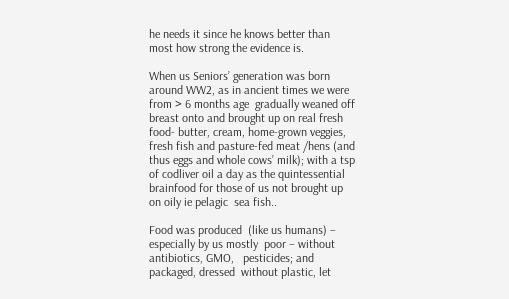he needs it since he knows better than most how strong the evidence is.

When us Seniors’ generation was born around WW2, as in ancient times we were from > 6 months age  gradually weaned off  breast onto and brought up on real fresh food- butter, cream, home-grown veggies, fresh fish and pasture-fed meat /hens (and thus eggs and whole cows’ milk); with a tsp of codliver oil a day as the quintessential brainfood for those of us not brought up on oily ie pelagic  sea fish..

Food was produced  (like us humans) – especially by us mostly  poor – without  antibiotics, GMO,   pesticides; and packaged, dressed  without plastic, let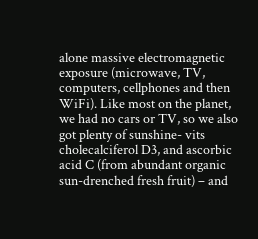alone massive electromagnetic exposure (microwave, TV, computers, cellphones and then WiFi). Like most on the planet, we had no cars or TV, so we also got plenty of sunshine- vits cholecalciferol D3, and ascorbic acid C (from abundant organic sun-drenched fresh fruit) – and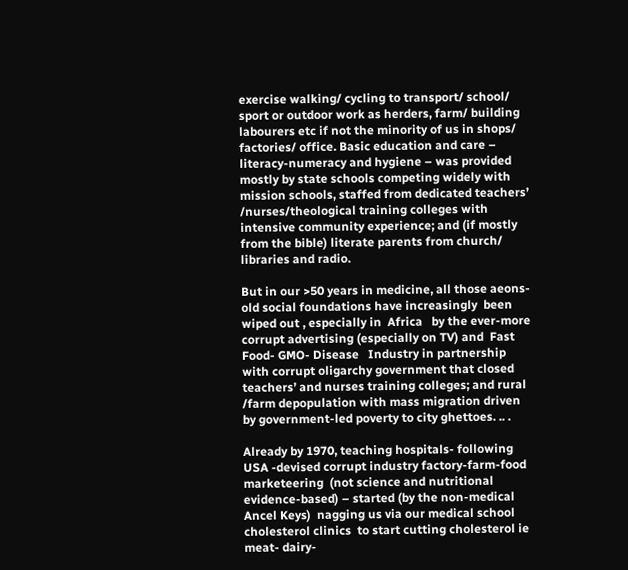exercise walking/ cycling to transport/ school/ sport or outdoor work as herders, farm/ building  labourers etc if not the minority of us in shops/ factories/ office. Basic education and care – literacy-numeracy and hygiene – was provided mostly by state schools competing widely with mission schools, staffed from dedicated teachers’ /nurses/theological training colleges with intensive community experience; and (if mostly from the bible) literate parents from church/ libraries and radio.

But in our >50 years in medicine, all those aeons-old social foundations have increasingly  been wiped out , especially in  Africa   by the ever-more corrupt advertising (especially on TV) and  Fast Food- GMO- Disease   Industry in partnership with corrupt oligarchy government that closed teachers’ and nurses training colleges; and rural /farm depopulation with mass migration driven by government-led poverty to city ghettoes. .. .

Already by 1970, teaching hospitals- following USA -devised corrupt industry factory-farm-food marketeering  (not science and nutritional evidence-based) – started (by the non-medical Ancel Keys)  nagging us via our medical school cholesterol clinics  to start cutting cholesterol ie meat- dairy-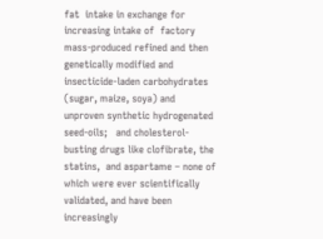fat  intake in exchange for increasing intake of  factory mass-produced refined and then genetically modified and insecticide-laden carbohydrates (sugar, maize, soya) and  unproven synthetic hydrogenated seed-oils;   and cholesterol-busting drugs like clofibrate, the statins,  and aspartame – none of which were ever scientifically validated, and have been increasingly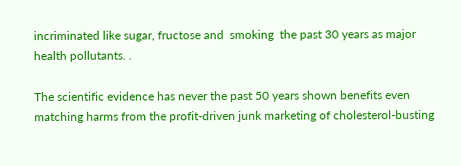incriminated like sugar, fructose and  smoking  the past 30 years as major health pollutants. .

The scientific evidence has never the past 50 years shown benefits even matching harms from the profit-driven junk marketing of cholesterol-busting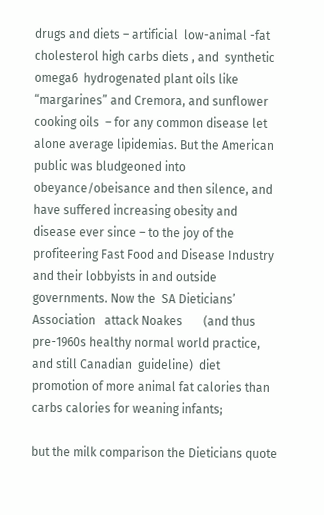drugs and diets – artificial  low-animal -fat cholesterol high carbs diets , and  synthetic omega6  hydrogenated plant oils like “margarines” and Cremora, and sunflower cooking oils  – for any common disease let alone average lipidemias. But the American public was bludgeoned into obeyance/obeisance and then silence, and have suffered increasing obesity and disease ever since – to the joy of the profiteering Fast Food and Disease Industry and their lobbyists in and outside governments. Now the  SA Dieticians’ Association   attack Noakes       (and thus pre-1960s healthy normal world practice, and still Canadian  guideline)  diet promotion of more animal fat calories than carbs calories for weaning infants;

but the milk comparison the Dieticians quote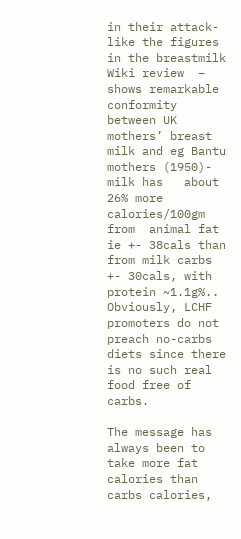in their attack- like the figures in the breastmilk Wiki review  –   shows remarkable conformity between UK mothers’ breast milk and eg Bantu mothers (1950)- milk has   about 26% more calories/100gm  from  animal fat ie +- 38cals than from milk carbs +- 30cals, with protein ~1.1g%..   Obviously, LCHF promoters do not preach no-carbs diets since there is no such real food free of carbs.

The message has always been to take more fat calories than carbs calories,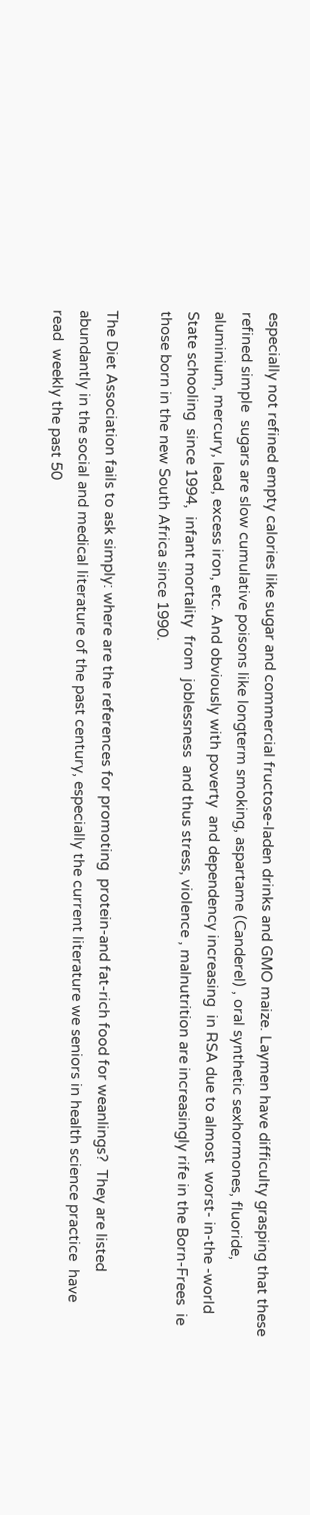especially not refined empty calories like sugar and commercial fructose-laden drinks and GMO maize. Laymen have difficulty grasping that these refined simple  sugars are slow cumulative poisons like longterm smoking, aspartame (Canderel) , oral synthetic sexhormones, fluoride, aluminium, mercury, lead, excess iron, etc. And obviously with poverty  and dependency increasing  in RSA due to almost  worst- in-the -world State schooling  since 1994,  infant mortality  from  joblessness  and thus stress, violence , malnutrition are increasingly rife in the Born-Frees  ie those born in the new South Africa since 1990.

The Diet Association fails to ask simply: where are the references for promoting  protein-and fat-rich food for weanlings?  They are listed abundantly in the social and medical literature of the past century, especially the current literature we seniors in health science practice  have read  weekly the past 50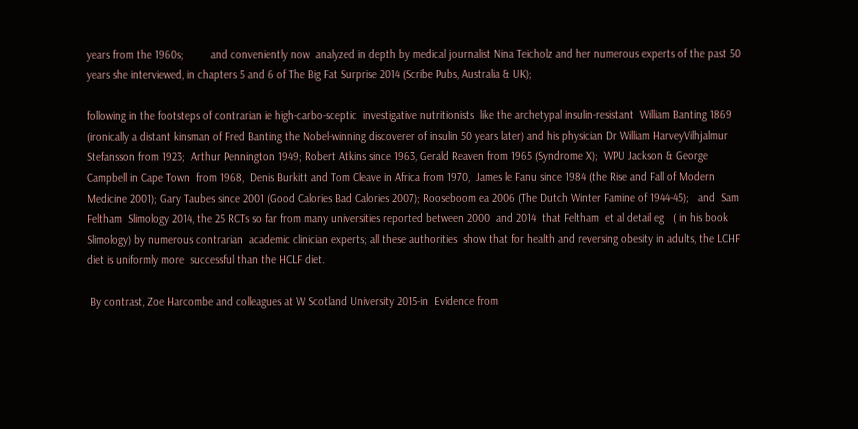years from the 1960s;         and conveniently now  analyzed in depth by medical journalist Nina Teicholz and her numerous experts of the past 50 years she interviewed, in chapters 5 and 6 of The Big Fat Surprise 2014 (Scribe Pubs, Australia & UK);

following in the footsteps of contrarian ie high-carbo-sceptic  investigative nutritionists  like the archetypal insulin-resistant  William Banting 1869 (ironically a distant kinsman of Fred Banting the Nobel-winning discoverer of insulin 50 years later) and his physician Dr William HarveyVilhjalmur Stefansson from 1923;  Arthur Pennington 1949; Robert Atkins since 1963, Gerald Reaven from 1965 (Syndrome X);  WPU Jackson & George Campbell in Cape Town  from 1968,  Denis Burkitt and Tom Cleave in Africa from 1970,  James le Fanu since 1984 (the Rise and Fall of Modern Medicine 2001); Gary Taubes since 2001 (Good Calories Bad Calories 2007); Rooseboom ea 2006 (The Dutch Winter Famine of 1944-45);   and  Sam Feltham  Slimology 2014, the 25 RCTs so far from many universities reported between 2000  and 2014  that Feltham  et al detail eg   ( in his book Slimology) by numerous contrarian  academic clinician experts; all these authorities  show that for health and reversing obesity in adults, the LCHF diet is uniformly more  successful than the HCLF diet.

 By contrast, Zoe Harcombe and colleagues at W Scotland University 2015-in  Evidence from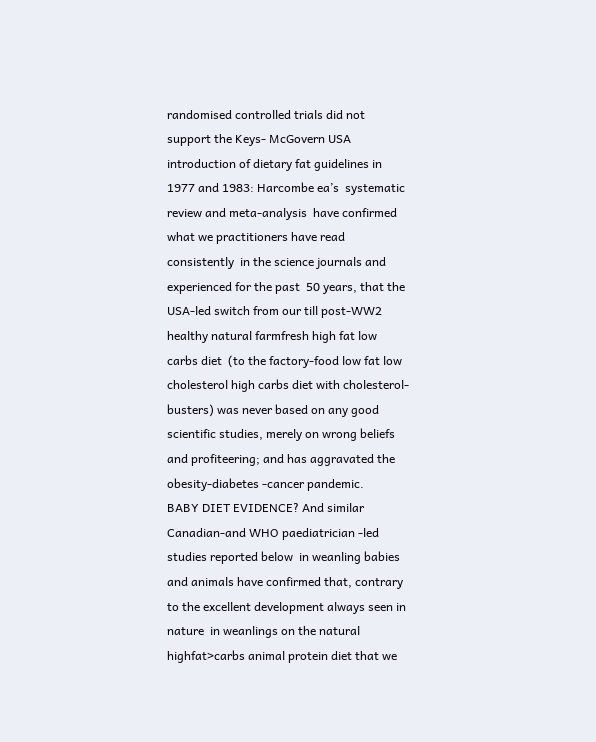randomised controlled trials did not support the Keys- McGovern USA   introduction of dietary fat guidelines in 1977 and 1983: Harcombe ea’s  systematic review and meta-analysis  have confirmed what we practitioners have read consistently  in the science journals and experienced for the past  50 years, that the USA-led switch from our till post-WW2  healthy natural farmfresh high fat low carbs diet  (to the factory-food low fat low cholesterol high carbs diet with cholesterol-busters) was never based on any good scientific studies, merely on wrong beliefs and profiteering; and has aggravated the obesity-diabetes -cancer pandemic.
BABY DIET EVIDENCE? And similar  Canadian-and WHO paediatrician -led studies reported below  in weanling babies and animals have confirmed that, contrary to the excellent development always seen in nature  in weanlings on the natural highfat>carbs animal protein diet that we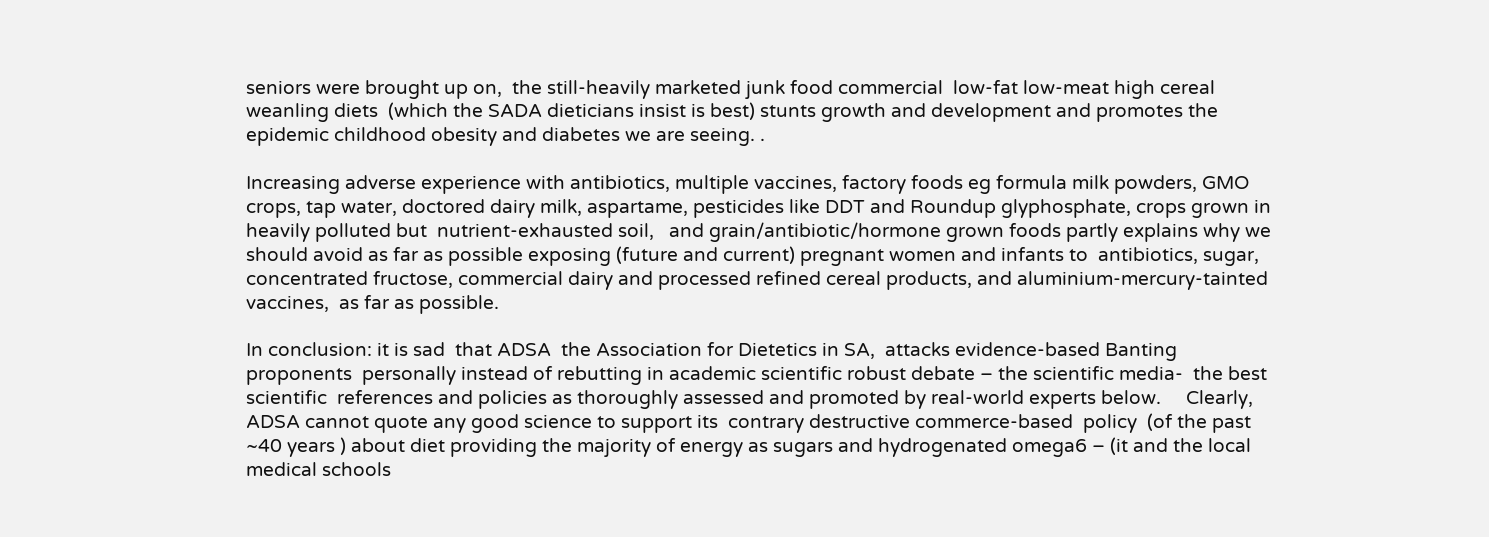seniors were brought up on,  the still-heavily marketed junk food commercial  low-fat low-meat high cereal weanling diets  (which the SADA dieticians insist is best) stunts growth and development and promotes the epidemic childhood obesity and diabetes we are seeing. .

Increasing adverse experience with antibiotics, multiple vaccines, factory foods eg formula milk powders, GMO crops, tap water, doctored dairy milk, aspartame, pesticides like DDT and Roundup glyphosphate, crops grown in heavily polluted but  nutrient-exhausted soil,   and grain/antibiotic/hormone grown foods partly explains why we should avoid as far as possible exposing (future and current) pregnant women and infants to  antibiotics, sugar, concentrated fructose, commercial dairy and processed refined cereal products, and aluminium-mercury-tainted vaccines,  as far as possible.

In conclusion: it is sad  that ADSA  the Association for Dietetics in SA,  attacks evidence-based Banting proponents  personally instead of rebutting in academic scientific robust debate – the scientific media-  the best scientific  references and policies as thoroughly assessed and promoted by real-world experts below.     Clearly, ADSA cannot quote any good science to support its  contrary destructive commerce-based  policy  (of the past ~40 years ) about diet providing the majority of energy as sugars and hydrogenated omega6 – (it and the local medical schools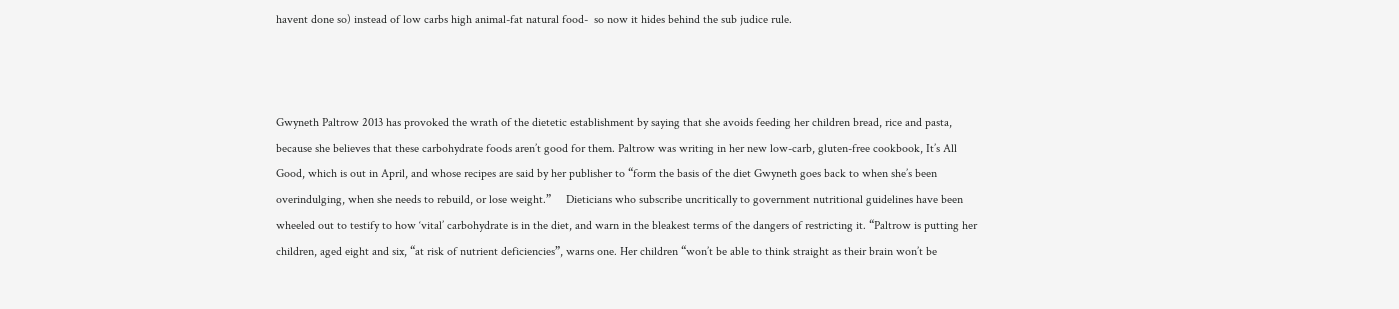havent done so) instead of low carbs high animal-fat natural food-  so now it hides behind the sub judice rule.



Gwyneth Paltrow 2013 has provoked the wrath of the dietetic establishment by saying that she avoids feeding her children bread, rice and pasta, because she believes that these carbohydrate foods aren’t good for them. Paltrow was writing in her new low-carb, gluten-free cookbook, It’s All Good, which is out in April, and whose recipes are said by her publisher to “form the basis of the diet Gwyneth goes back to when she’s been overindulging, when she needs to rebuild, or lose weight.”     Dieticians who subscribe uncritically to government nutritional guidelines have been wheeled out to testify to how ‘vital’ carbohydrate is in the diet, and warn in the bleakest terms of the dangers of restricting it. “Paltrow is putting her children, aged eight and six, “at risk of nutrient deficiencies”, warns one. Her children “won’t be able to think straight as their brain won’t be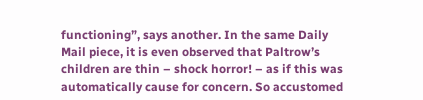functioning”, says another. In the same Daily Mail piece, it is even observed that Paltrow’s children are thin – shock horror! – as if this was automatically cause for concern. So accustomed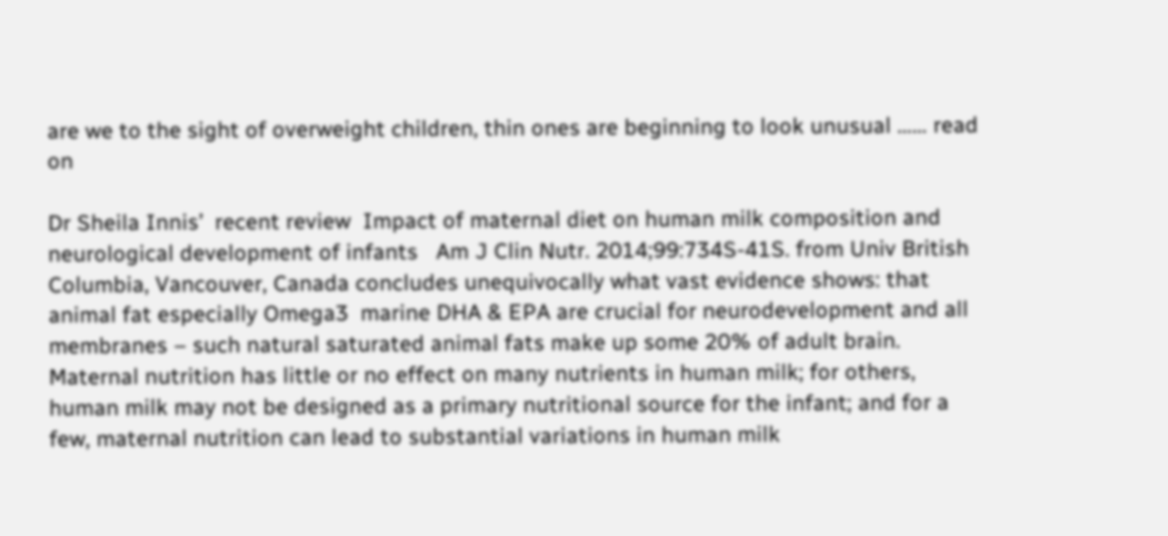are we to the sight of overweight children, thin ones are beginning to look unusual …… read on

Dr Sheila Innis’  recent review  Impact of maternal diet on human milk composition and neurological development of infants   Am J Clin Nutr. 2014;99:734S-41S. from Univ British Columbia, Vancouver, Canada concludes unequivocally what vast evidence shows: that animal fat especially Omega3  marine DHA & EPA are crucial for neurodevelopment and all membranes – such natural saturated animal fats make up some 20% of adult brain. Maternal nutrition has little or no effect on many nutrients in human milk; for others, human milk may not be designed as a primary nutritional source for the infant; and for a few, maternal nutrition can lead to substantial variations in human milk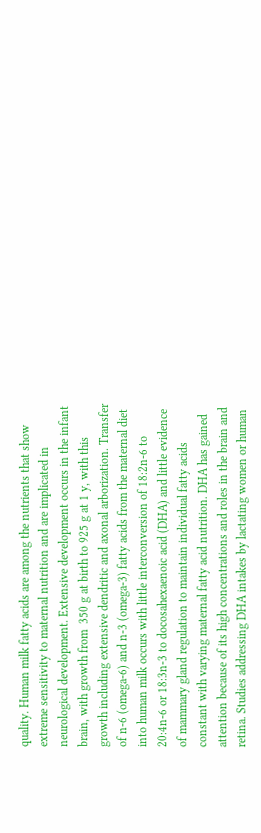quality. Human milk fatty acids are among the nutrients that show extreme sensitivity to maternal nutrition and are implicated in neurological development. Extensive development occurs in the infant brain, with growth from  350 g at birth to 925 g at 1 y, with this growth including extensive dendritic and axonal arborization. Transfer of n-6 (omega-6) and n-3 (omega-3) fatty acids from the maternal diet into human milk occurs with little interconversion of 18:2n-6 to 20:4n-6 or 18:3n-3 to docosahexaenoic acid (DHA) and little evidence of mammary gland regulation to maintain individual fatty acids constant with varying maternal fatty acid nutrition. DHA has gained attention because of its high concentrations and roles in the brain and retina. Studies addressing DHA intakes by lactating women or human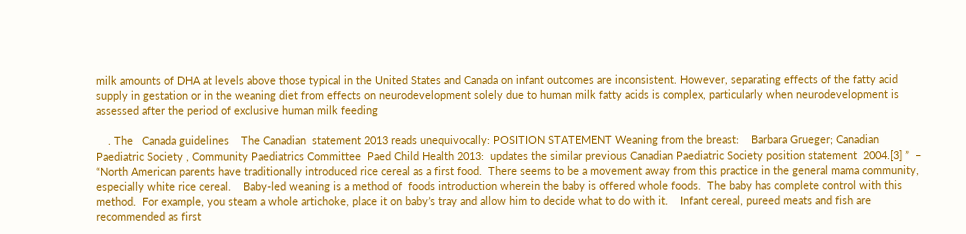milk amounts of DHA at levels above those typical in the United States and Canada on infant outcomes are inconsistent. However, separating effects of the fatty acid supply in gestation or in the weaning diet from effects on neurodevelopment solely due to human milk fatty acids is complex, particularly when neurodevelopment is assessed after the period of exclusive human milk feeding

    . The   Canada guidelines    The Canadian  statement 2013 reads unequivocally: POSITION STATEMENT Weaning from the breast:    Barbara Grueger; Canadian Paediatric Society , Community Paediatrics Committee  Paed Child Health 2013:  updates the similar previous Canadian Paediatric Society position statement  2004.[3] ”  – “North American parents have traditionally introduced rice cereal as a first food.  There seems to be a movement away from this practice in the general mama community, especially white rice cereal.    Baby-led weaning is a method of  foods introduction wherein the baby is offered whole foods.  The baby has complete control with this method.  For example, you steam a whole artichoke, place it on baby’s tray and allow him to decide what to do with it.    Infant cereal, pureed meats and fish are recommended as first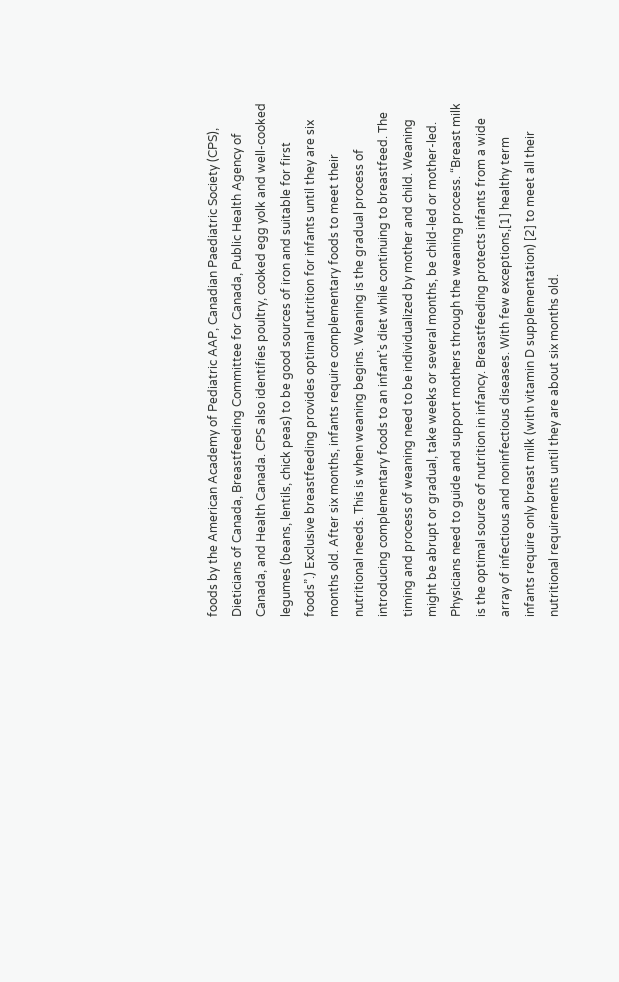foods by the American Academy of Pediatric AAP, Canadian Paediatric Society (CPS), Dieticians of Canada, Breastfeeding Committee for Canada, Public Health Agency of Canada, and Health Canada. CPS also identifies poultry, cooked egg yolk and well-cooked legumes (beans, lentils, chick peas) to be good sources of iron and suitable for first foods”.) Exclusive breastfeeding provides optimal nutrition for infants until they are six months old. After six months, infants require complementary foods to meet their nutritional needs. This is when weaning begins. Weaning is the gradual process of introducing complementary foods to an infant’s diet while continuing to breastfeed. The timing and process of weaning need to be individualized by mother and child. Weaning might be abrupt or gradual, take weeks or several months, be child-led or mother-led. Physicians need to guide and support mothers through the weaning process. “Breast milk is the optimal source of nutrition in infancy. Breastfeeding protects infants from a wide array of infectious and noninfectious diseases. With few exceptions,[1] healthy term infants require only breast milk (with vitamin D supplementation) [2] to meet all their nutritional requirements until they are about six months old.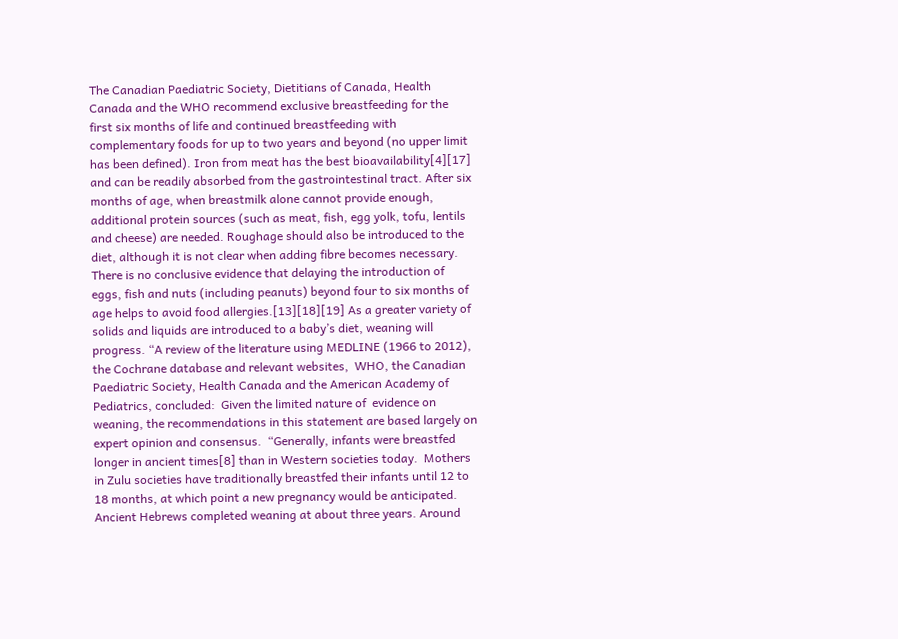The Canadian Paediatric Society, Dietitians of Canada, Health Canada and the WHO recommend exclusive breastfeeding for the first six months of life and continued breastfeeding with complementary foods for up to two years and beyond (no upper limit has been defined). Iron from meat has the best bioavailability[4][17] and can be readily absorbed from the gastrointestinal tract. After six months of age, when breastmilk alone cannot provide enough, additional protein sources (such as meat, fish, egg yolk, tofu, lentils and cheese) are needed. Roughage should also be introduced to the diet, although it is not clear when adding fibre becomes necessary. There is no conclusive evidence that delaying the introduction of eggs, fish and nuts (including peanuts) beyond four to six months of age helps to avoid food allergies.[13][18][19] As a greater variety of solids and liquids are introduced to a baby’s diet, weaning will progress. “A review of the literature using MEDLINE (1966 to 2012), the Cochrane database and relevant websites,  WHO, the Canadian Paediatric Society, Health Canada and the American Academy of Pediatrics, concluded:  Given the limited nature of  evidence on weaning, the recommendations in this statement are based largely on expert opinion and consensus.  “Generally, infants were breastfed longer in ancient times[8] than in Western societies today.  Mothers in Zulu societies have traditionally breastfed their infants until 12 to 18 months, at which point a new pregnancy would be anticipated. Ancient Hebrews completed weaning at about three years. Around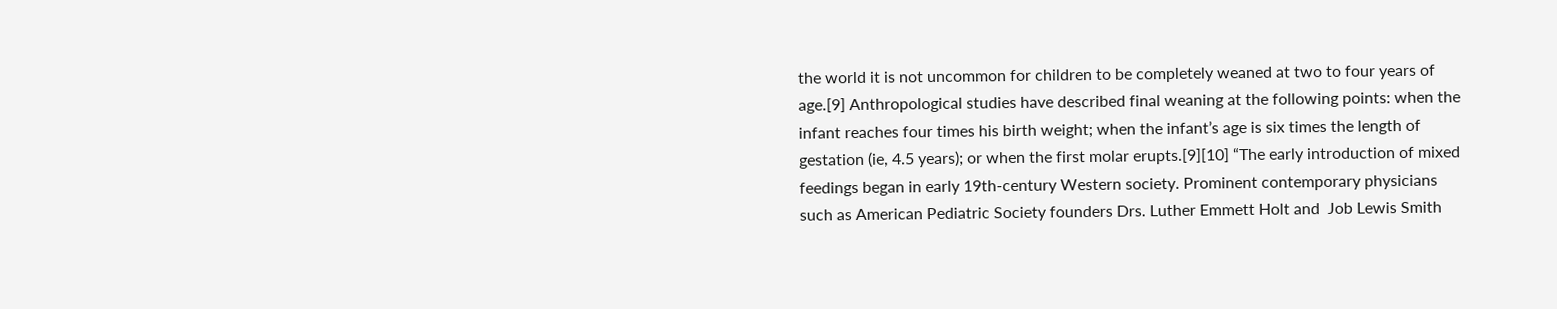the world it is not uncommon for children to be completely weaned at two to four years of age.[9] Anthropological studies have described final weaning at the following points: when the infant reaches four times his birth weight; when the infant’s age is six times the length of gestation (ie, 4.5 years); or when the first molar erupts.[9][10] “The early introduction of mixed feedings began in early 19th-century Western society. Prominent contemporary physicians such as American Pediatric Society founders Drs. Luther Emmett Holt and  Job Lewis Smith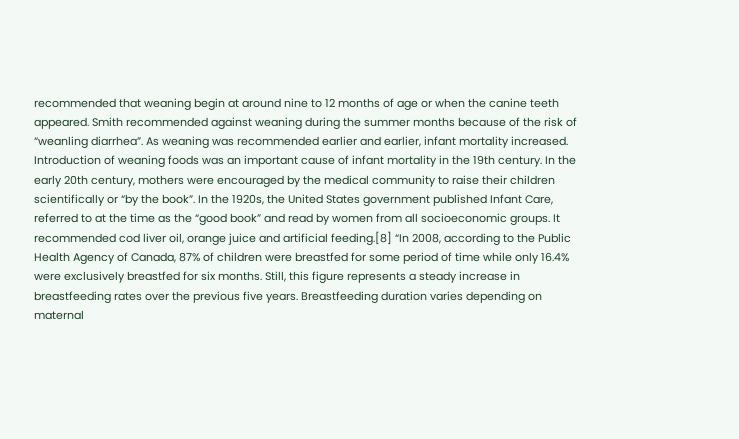recommended that weaning begin at around nine to 12 months of age or when the canine teeth appeared. Smith recommended against weaning during the summer months because of the risk of “weanling diarrhea”. As weaning was recommended earlier and earlier, infant mortality increased. Introduction of weaning foods was an important cause of infant mortality in the 19th century. In the early 20th century, mothers were encouraged by the medical community to raise their children scientifically or “by the book”. In the 1920s, the United States government published Infant Care, referred to at the time as the “good book” and read by women from all socioeconomic groups. It recommended cod liver oil, orange juice and artificial feeding.[8] “In 2008, according to the Public Health Agency of Canada, 87% of children were breastfed for some period of time while only 16.4% were exclusively breastfed for six months. Still, this figure represents a steady increase in breastfeeding rates over the previous five years. Breastfeeding duration varies depending on maternal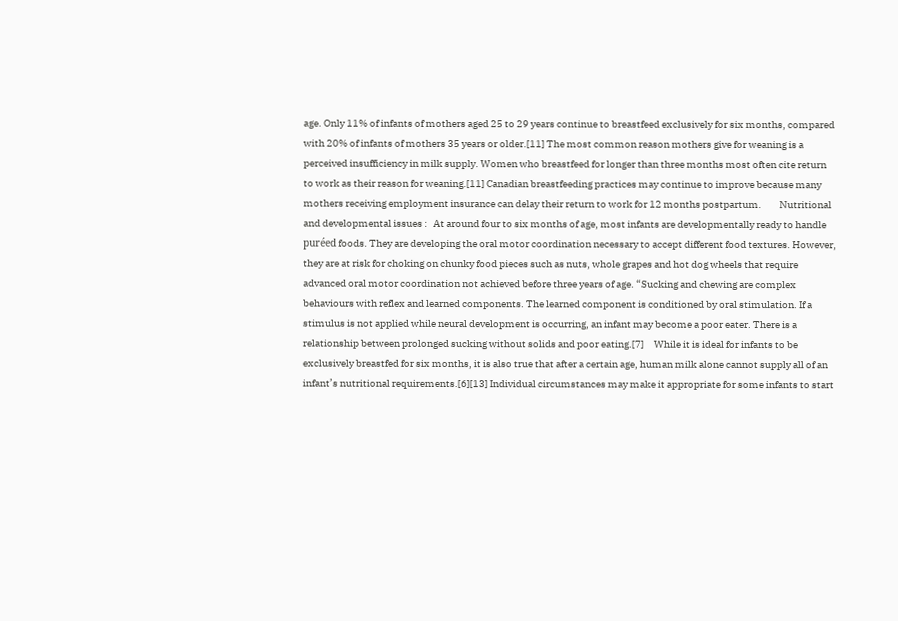age. Only 11% of infants of mothers aged 25 to 29 years continue to breastfeed exclusively for six months, compared with 20% of infants of mothers 35 years or older.[11] The most common reason mothers give for weaning is a perceived insufficiency in milk supply. Women who breastfeed for longer than three months most often cite return to work as their reason for weaning.[11] Canadian breastfeeding practices may continue to improve because many mothers receiving employment insurance can delay their return to work for 12 months postpartum.         Nutritional and developmental issues :   At around four to six months of age, most infants are developmentally ready to handle puréed foods. They are developing the oral motor coordination necessary to accept different food textures. However, they are at risk for choking on chunky food pieces such as nuts, whole grapes and hot dog wheels that require advanced oral motor coordination not achieved before three years of age. “Sucking and chewing are complex behaviours with reflex and learned components. The learned component is conditioned by oral stimulation. If a stimulus is not applied while neural development is occurring, an infant may become a poor eater. There is a relationship between prolonged sucking without solids and poor eating.[7]     While it is ideal for infants to be exclusively breastfed for six months, it is also true that after a certain age, human milk alone cannot supply all of an infant’s nutritional requirements.[6][13] Individual circumstances may make it appropriate for some infants to start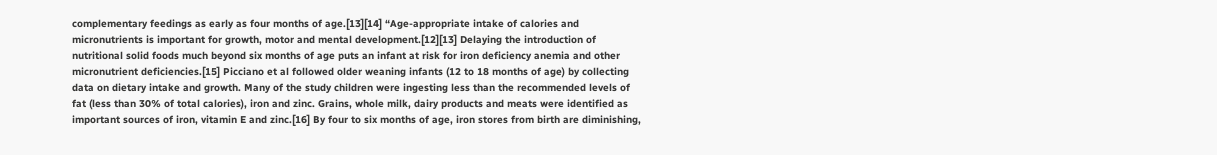complementary feedings as early as four months of age.[13][14] “Age-appropriate intake of calories and micronutrients is important for growth, motor and mental development.[12][13] Delaying the introduction of nutritional solid foods much beyond six months of age puts an infant at risk for iron deficiency anemia and other micronutrient deficiencies.[15] Picciano et al followed older weaning infants (12 to 18 months of age) by collecting data on dietary intake and growth. Many of the study children were ingesting less than the recommended levels of fat (less than 30% of total calories), iron and zinc. Grains, whole milk, dairy products and meats were identified as important sources of iron, vitamin E and zinc.[16] By four to six months of age, iron stores from birth are diminishing,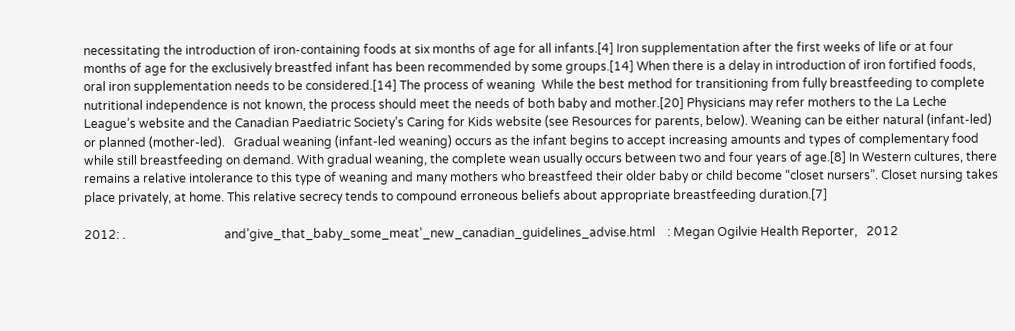necessitating the introduction of iron-containing foods at six months of age for all infants.[4] Iron supplementation after the first weeks of life or at four months of age for the exclusively breastfed infant has been recommended by some groups.[14] When there is a delay in introduction of iron fortified foods, oral iron supplementation needs to be considered.[14] The process of weaning  While the best method for transitioning from fully breastfeeding to complete nutritional independence is not known, the process should meet the needs of both baby and mother.[20] Physicians may refer mothers to the La Leche League’s website and the Canadian Paediatric Society’s Caring for Kids website (see Resources for parents, below). Weaning can be either natural (infant-led) or planned (mother-led).   Gradual weaning (infant-led weaning) occurs as the infant begins to accept increasing amounts and types of complementary food while still breastfeeding on demand. With gradual weaning, the complete wean usually occurs between two and four years of age.[8] In Western cultures, there remains a relative intolerance to this type of weaning and many mothers who breastfeed their older baby or child become “closet nursers”. Closet nursing takes place privately, at home. This relative secrecy tends to compound erroneous beliefs about appropriate breastfeeding duration.[7]

2012: .                                 and’give_that_baby_some_meat’_new_canadian_guidelines_advise.html    : Megan Ogilvie Health Reporter,   2012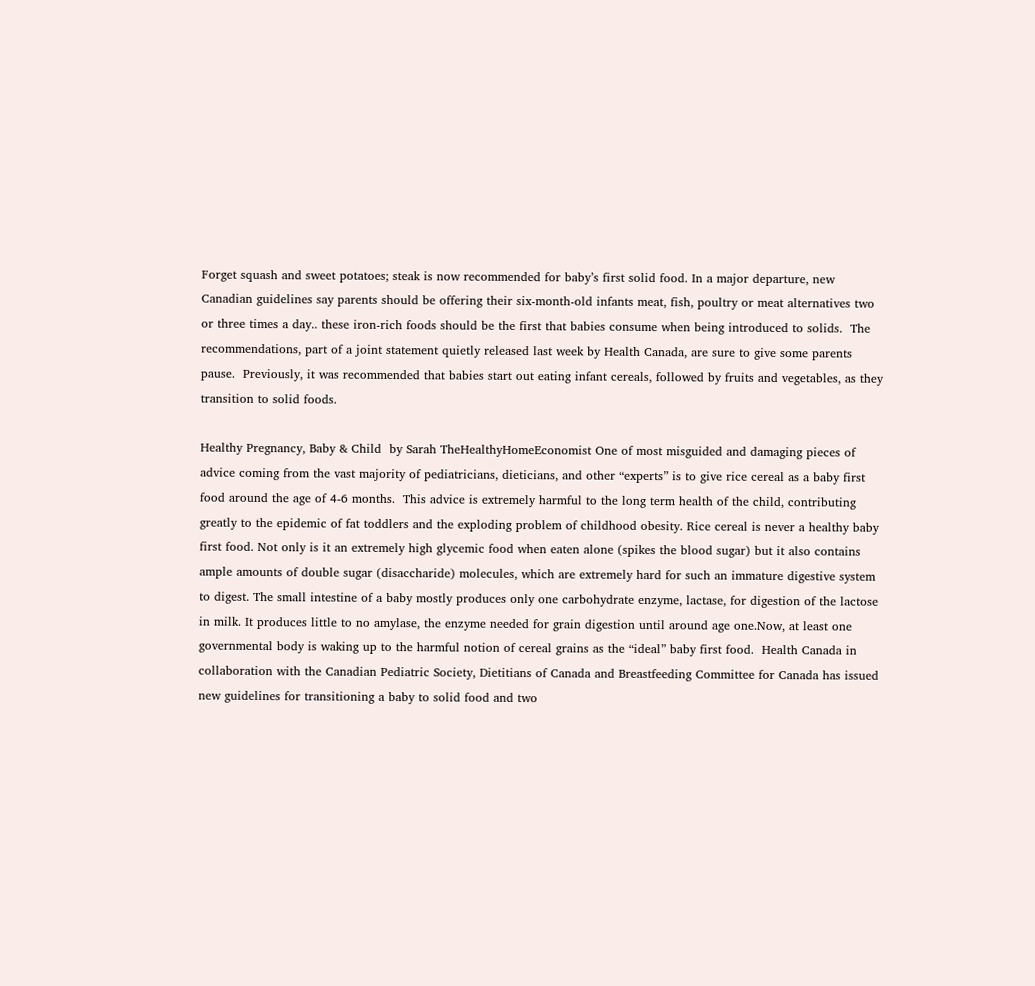Forget squash and sweet potatoes; steak is now recommended for baby’s first solid food. In a major departure, new Canadian guidelines say parents should be offering their six-month-old infants meat, fish, poultry or meat alternatives two or three times a day.. these iron-rich foods should be the first that babies consume when being introduced to solids.  The recommendations, part of a joint statement quietly released last week by Health Canada, are sure to give some parents pause.  Previously, it was recommended that babies start out eating infant cereals, followed by fruits and vegetables, as they transition to solid foods.

Healthy Pregnancy, Baby & Child  by Sarah TheHealthyHomeEconomist One of most misguided and damaging pieces of advice coming from the vast majority of pediatricians, dieticians, and other “experts” is to give rice cereal as a baby first food around the age of 4-6 months.  This advice is extremely harmful to the long term health of the child, contributing greatly to the epidemic of fat toddlers and the exploding problem of childhood obesity. Rice cereal is never a healthy baby first food. Not only is it an extremely high glycemic food when eaten alone (spikes the blood sugar) but it also contains ample amounts of double sugar (disaccharide) molecules, which are extremely hard for such an immature digestive system to digest. The small intestine of a baby mostly produces only one carbohydrate enzyme, lactase, for digestion of the lactose in milk. It produces little to no amylase, the enzyme needed for grain digestion until around age one.Now, at least one governmental body is waking up to the harmful notion of cereal grains as the “ideal” baby first food.  Health Canada in collaboration with the Canadian Pediatric Society, Dietitians of Canada and Breastfeeding Committee for Canada has issued new guidelines for transitioning a baby to solid food and two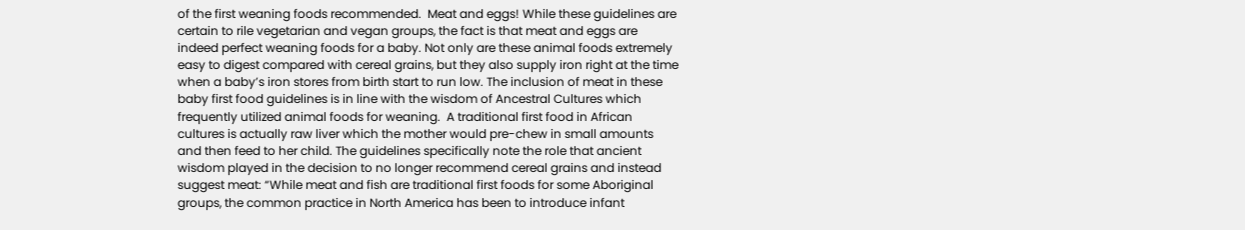of the first weaning foods recommended.  Meat and eggs! While these guidelines are certain to rile vegetarian and vegan groups, the fact is that meat and eggs are indeed perfect weaning foods for a baby. Not only are these animal foods extremely easy to digest compared with cereal grains, but they also supply iron right at the time when a baby’s iron stores from birth start to run low. The inclusion of meat in these baby first food guidelines is in line with the wisdom of Ancestral Cultures which frequently utilized animal foods for weaning.  A traditional first food in African cultures is actually raw liver which the mother would pre-chew in small amounts and then feed to her child. The guidelines specifically note the role that ancient wisdom played in the decision to no longer recommend cereal grains and instead suggest meat: “While meat and fish are traditional first foods for some Aboriginal groups, the common practice in North America has been to introduce infant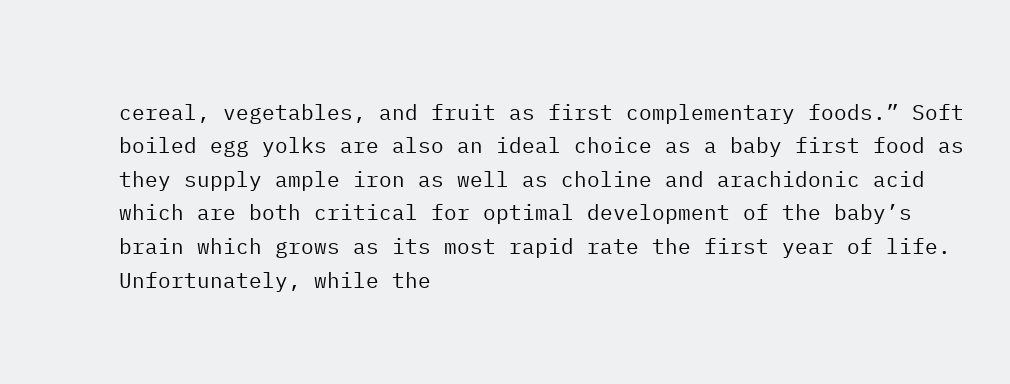cereal, vegetables, and fruit as first complementary foods.” Soft boiled egg yolks are also an ideal choice as a baby first food as they supply ample iron as well as choline and arachidonic acid which are both critical for optimal development of the baby’s brain which grows as its most rapid rate the first year of life. Unfortunately, while the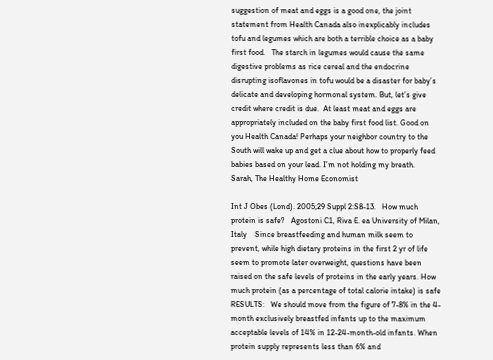suggestion of meat and eggs is a good one, the joint statement from Health Canada also inexplicably includes tofu and legumes which are both a terrible choice as a baby first food.   The starch in legumes would cause the same digestive problems as rice cereal and the endocrine disrupting isoflavones in tofu would be a disaster for baby’s delicate and developing hormonal system. But, let’s give credit where credit is due.  At least meat and eggs are appropriately included on the baby first food list. Good on you Health Canada! Perhaps your neighbor country to the South will wake up and get a clue about how to properly feed babies based on your lead. I’m not holding my breath.     Sarah, The Healthy Home Economist

Int J Obes (Lond). 2005;29 Suppl 2:S8-13.   How much protein is safe?   Agostoni C1, Riva E. ea University of Milan, Italy    Since breastfeeding and human milk seem to prevent, while high dietary proteins in the first 2 yr of life seem to promote later overweight, questions have been raised on the safe levels of proteins in the early years. How much protein (as a percentage of total calorie intake) is safe    RESULTS:   We should move from the figure of 7-8% in the 4-month exclusively breastfed infants up to the maximum acceptable levels of 14% in 12-24-month-old infants. When protein supply represents less than 6% and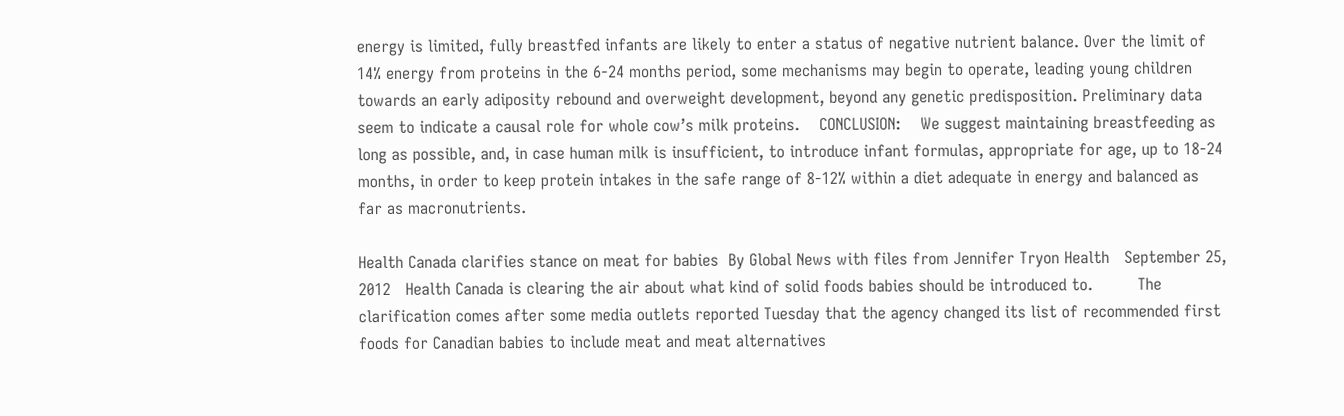energy is limited, fully breastfed infants are likely to enter a status of negative nutrient balance. Over the limit of 14% energy from proteins in the 6-24 months period, some mechanisms may begin to operate, leading young children towards an early adiposity rebound and overweight development, beyond any genetic predisposition. Preliminary data seem to indicate a causal role for whole cow’s milk proteins.    CONCLUSION:    We suggest maintaining breastfeeding as long as possible, and, in case human milk is insufficient, to introduce infant formulas, appropriate for age, up to 18-24 months, in order to keep protein intakes in the safe range of 8-12% within a diet adequate in energy and balanced as far as macronutrients.

Health Canada clarifies stance on meat for babies  By Global News with files from Jennifer Tryon Health   September 25, 2012   Health Canada is clearing the air about what kind of solid foods babies should be introduced to.         The clarification comes after some media outlets reported Tuesday that the agency changed its list of recommended first foods for Canadian babies to include meat and meat alternatives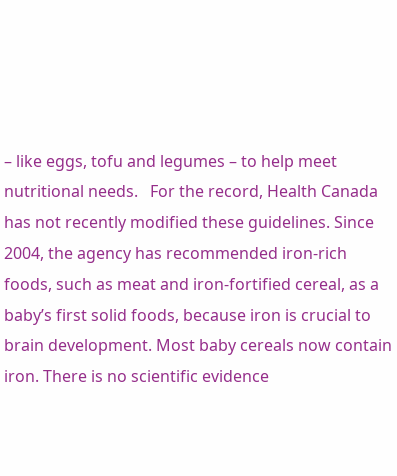– like eggs, tofu and legumes – to help meet nutritional needs.   For the record, Health Canada has not recently modified these guidelines. Since 2004, the agency has recommended iron-rich foods, such as meat and iron-fortified cereal, as a baby’s first solid foods, because iron is crucial to brain development. Most baby cereals now contain iron. There is no scientific evidence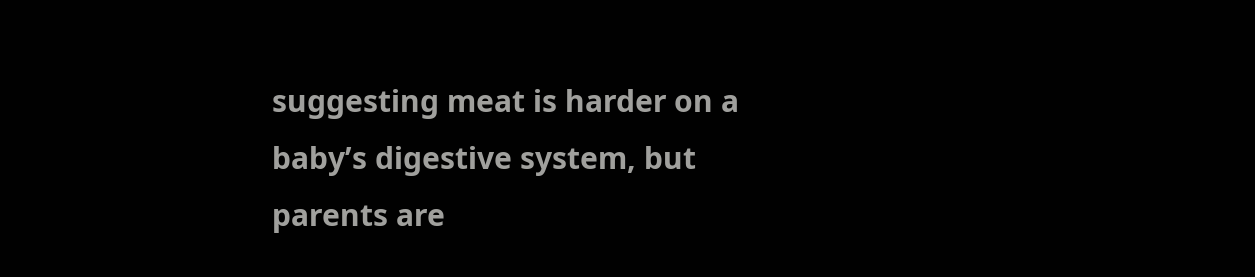suggesting meat is harder on a baby’s digestive system, but parents are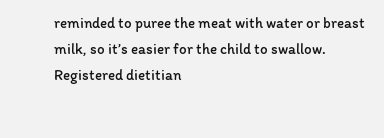reminded to puree the meat with water or breast milk, so it’s easier for the child to swallow.  Registered dietitian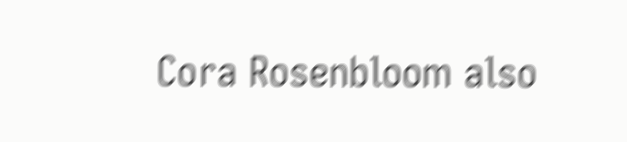Cora Rosenbloom also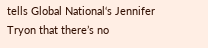tells Global National‘s Jennifer Tryon that there’s no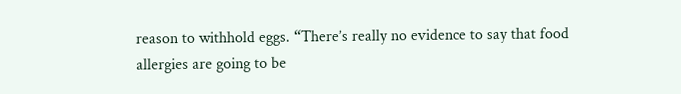reason to withhold eggs. “There’s really no evidence to say that food allergies are going to be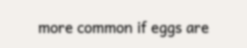more common if eggs are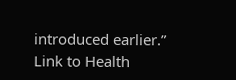introduced earlier.”       Link to Health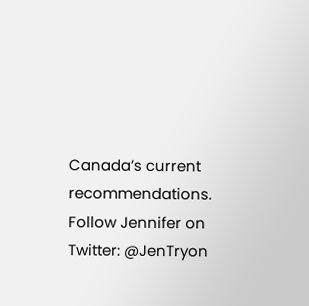Canada’s current recommendations. Follow Jennifer on Twitter: @JenTryon